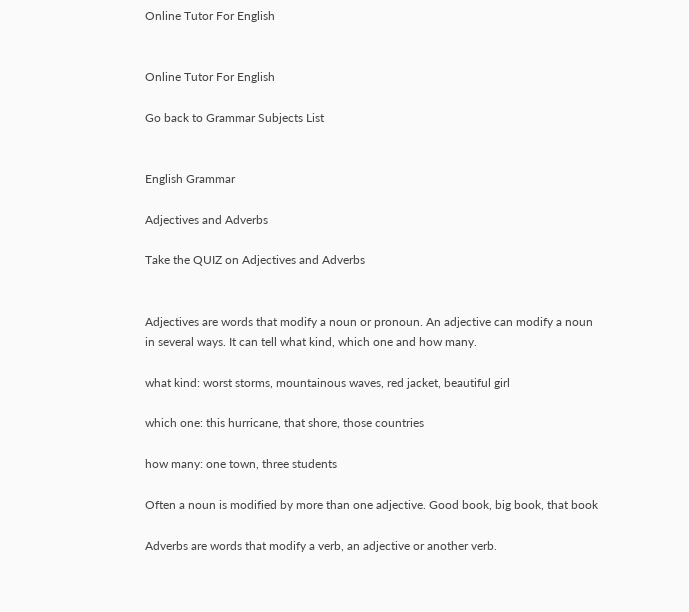Online Tutor For English


Online Tutor For English

Go back to Grammar Subjects List


English Grammar

Adjectives and Adverbs

Take the QUIZ on Adjectives and Adverbs


Adjectives are words that modify a noun or pronoun. An adjective can modify a noun in several ways. It can tell what kind, which one and how many.

what kind: worst storms, mountainous waves, red jacket, beautiful girl

which one: this hurricane, that shore, those countries

how many: one town, three students

Often a noun is modified by more than one adjective. Good book, big book, that book

Adverbs are words that modify a verb, an adjective or another verb.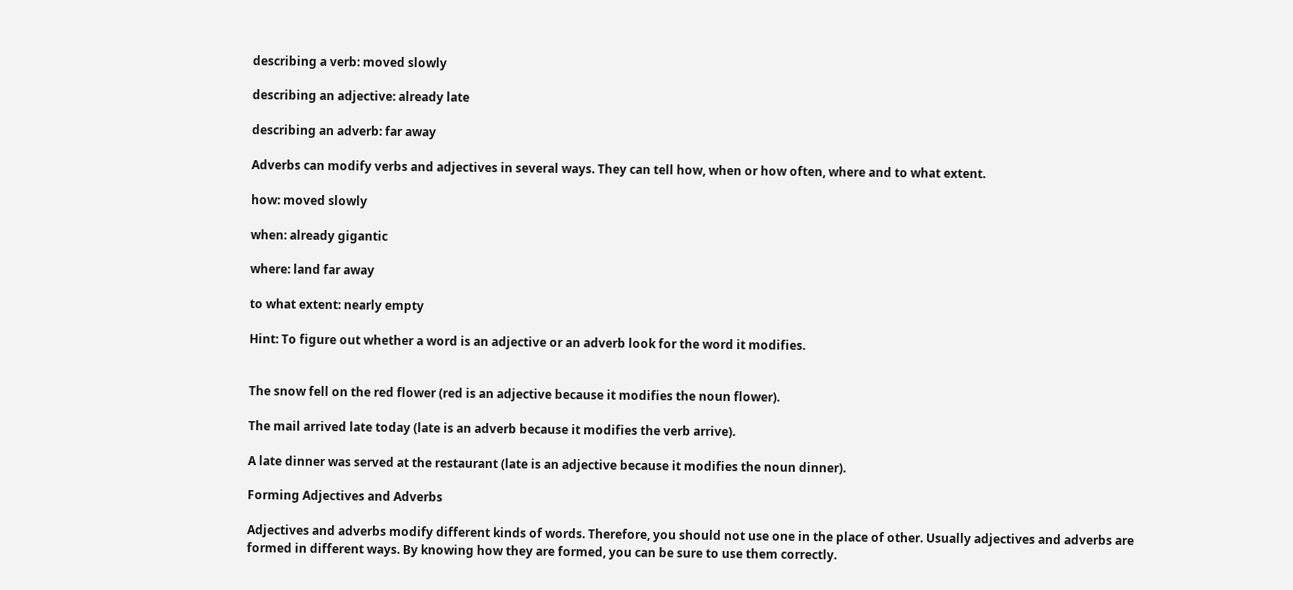describing a verb: moved slowly

describing an adjective: already late

describing an adverb: far away

Adverbs can modify verbs and adjectives in several ways. They can tell how, when or how often, where and to what extent.

how: moved slowly

when: already gigantic

where: land far away

to what extent: nearly empty

Hint: To figure out whether a word is an adjective or an adverb look for the word it modifies.


The snow fell on the red flower (red is an adjective because it modifies the noun flower).

The mail arrived late today (late is an adverb because it modifies the verb arrive).

A late dinner was served at the restaurant (late is an adjective because it modifies the noun dinner).

Forming Adjectives and Adverbs

Adjectives and adverbs modify different kinds of words. Therefore, you should not use one in the place of other. Usually adjectives and adverbs are formed in different ways. By knowing how they are formed, you can be sure to use them correctly.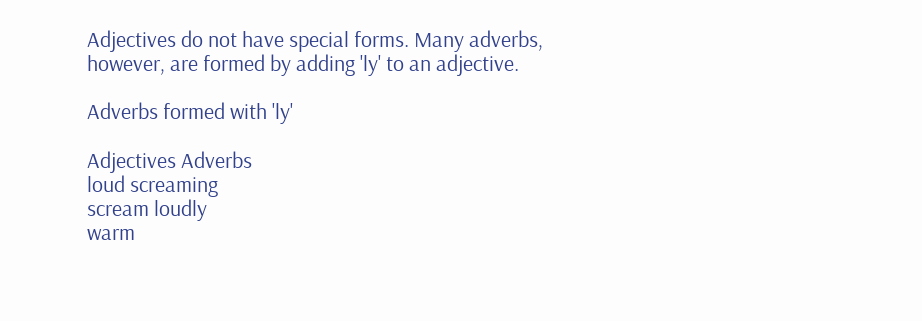Adjectives do not have special forms. Many adverbs, however, are formed by adding 'ly' to an adjective.

Adverbs formed with 'ly'

Adjectives Adverbs
loud screaming
scream loudly
warm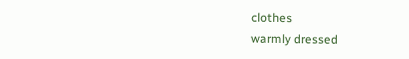clothes
warmly dressed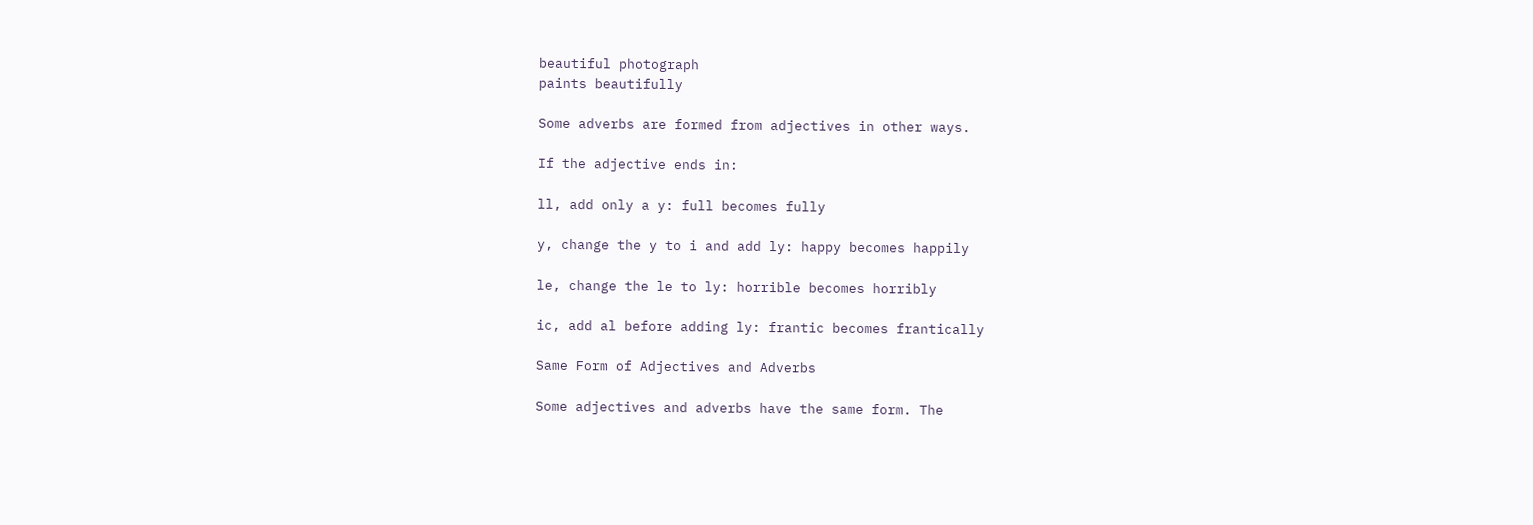beautiful photograph
paints beautifully

Some adverbs are formed from adjectives in other ways.

If the adjective ends in:

ll, add only a y: full becomes fully

y, change the y to i and add ly: happy becomes happily

le, change the le to ly: horrible becomes horribly

ic, add al before adding ly: frantic becomes frantically

Same Form of Adjectives and Adverbs

Some adjectives and adverbs have the same form. The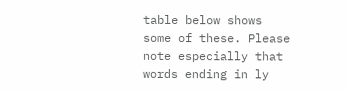table below shows some of these. Please note especially that words ending in ly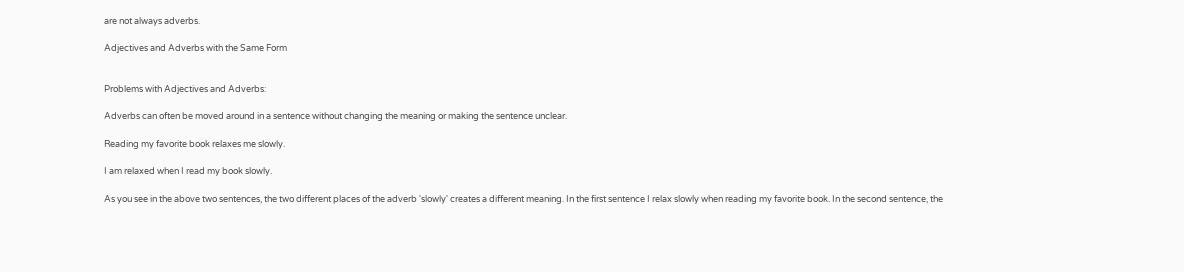are not always adverbs.

Adjectives and Adverbs with the Same Form


Problems with Adjectives and Adverbs:

Adverbs can often be moved around in a sentence without changing the meaning or making the sentence unclear.

Reading my favorite book relaxes me slowly.

I am relaxed when I read my book slowly.

As you see in the above two sentences, the two different places of the adverb 'slowly' creates a different meaning. In the first sentence I relax slowly when reading my favorite book. In the second sentence, the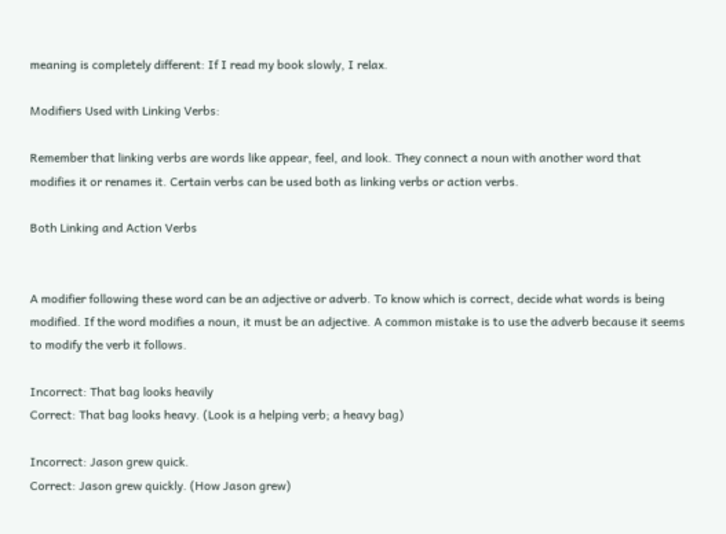meaning is completely different: If I read my book slowly, I relax.

Modifiers Used with Linking Verbs:

Remember that linking verbs are words like appear, feel, and look. They connect a noun with another word that modifies it or renames it. Certain verbs can be used both as linking verbs or action verbs.

Both Linking and Action Verbs


A modifier following these word can be an adjective or adverb. To know which is correct, decide what words is being modified. If the word modifies a noun, it must be an adjective. A common mistake is to use the adverb because it seems to modify the verb it follows.

Incorrect: That bag looks heavily
Correct: That bag looks heavy. (Look is a helping verb; a heavy bag)

Incorrect: Jason grew quick.
Correct: Jason grew quickly. (How Jason grew)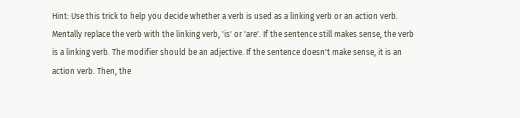Hint: Use this trick to help you decide whether a verb is used as a linking verb or an action verb. Mentally replace the verb with the linking verb, 'is' or 'are'. If the sentence still makes sense, the verb is a linking verb. The modifier should be an adjective. If the sentence doesn't make sense, it is an action verb. Then, the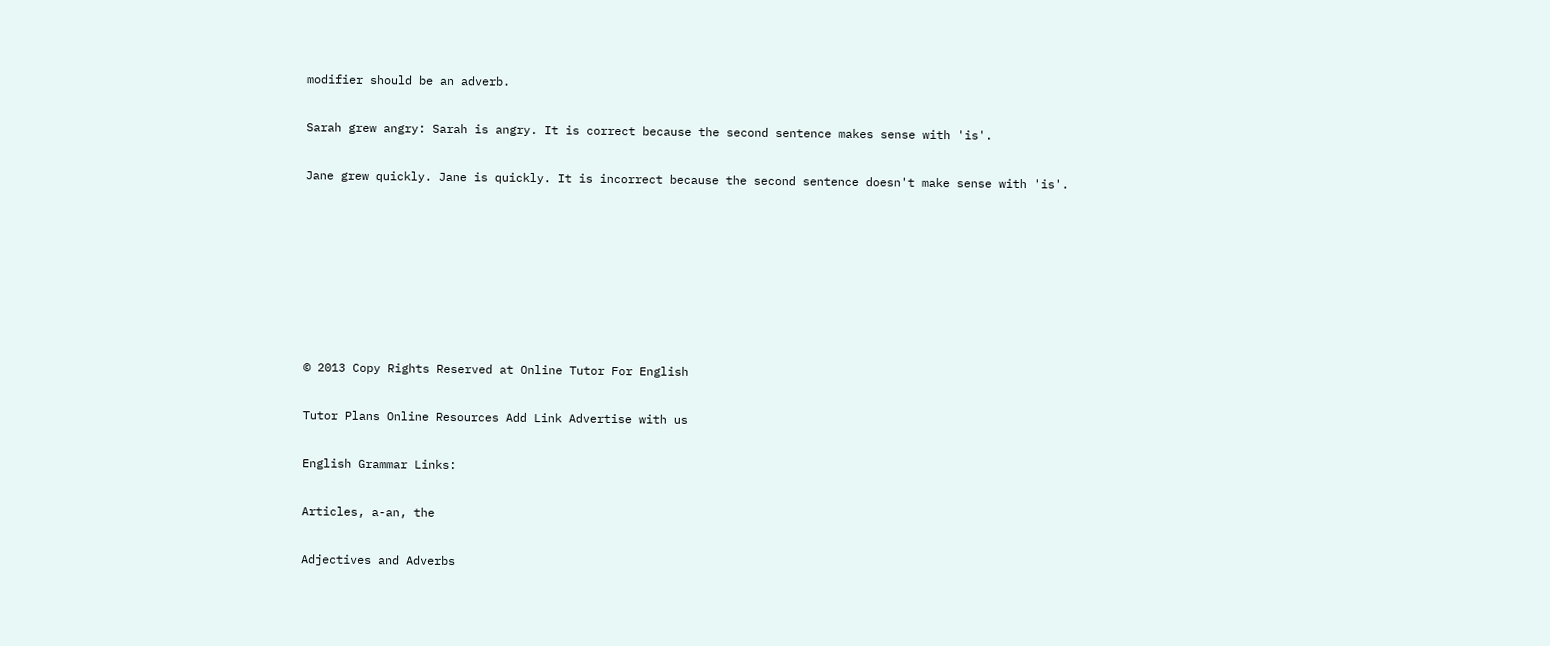modifier should be an adverb.

Sarah grew angry: Sarah is angry. It is correct because the second sentence makes sense with 'is'.

Jane grew quickly. Jane is quickly. It is incorrect because the second sentence doesn't make sense with 'is'.







© 2013 Copy Rights Reserved at Online Tutor For English

Tutor Plans Online Resources Add Link Advertise with us

English Grammar Links:

Articles, a-an, the

Adjectives and Adverbs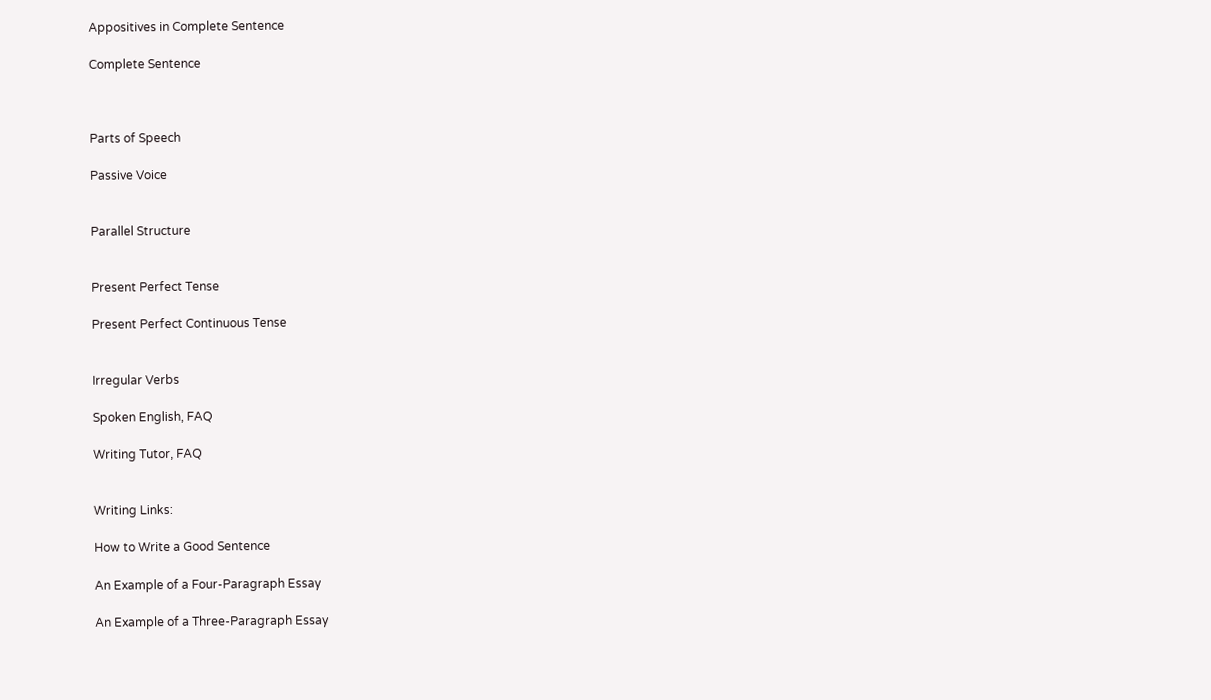Appositives in Complete Sentence

Complete Sentence



Parts of Speech

Passive Voice


Parallel Structure


Present Perfect Tense

Present Perfect Continuous Tense


Irregular Verbs

Spoken English, FAQ

Writing Tutor, FAQ


Writing Links:

How to Write a Good Sentence

An Example of a Four-Paragraph Essay

An Example of a Three-Paragraph Essay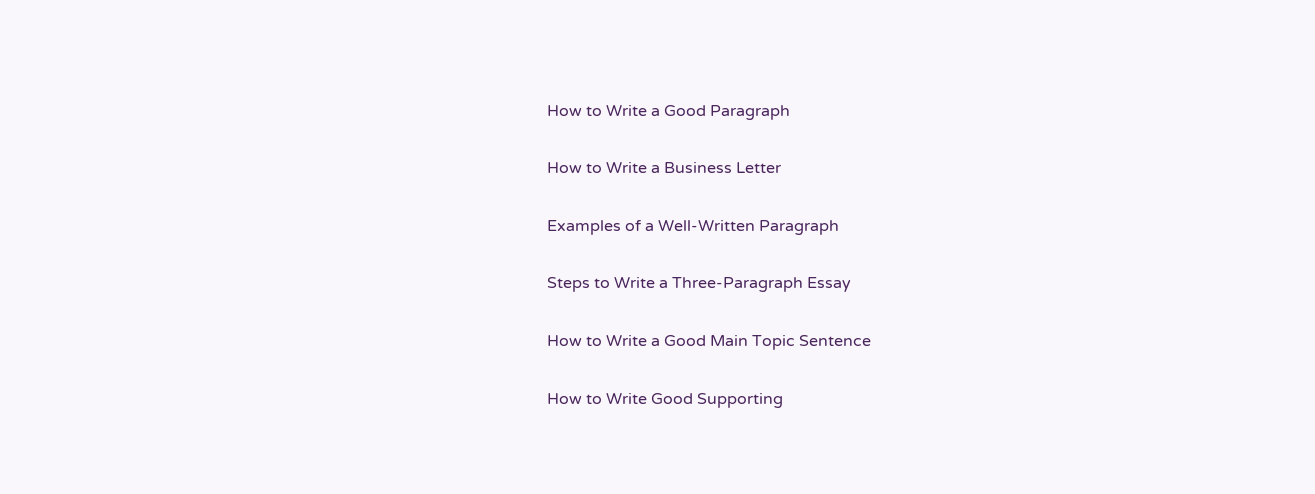How to Write a Good Paragraph

How to Write a Business Letter

Examples of a Well-Written Paragraph

Steps to Write a Three-Paragraph Essay

How to Write a Good Main Topic Sentence

How to Write Good Supporting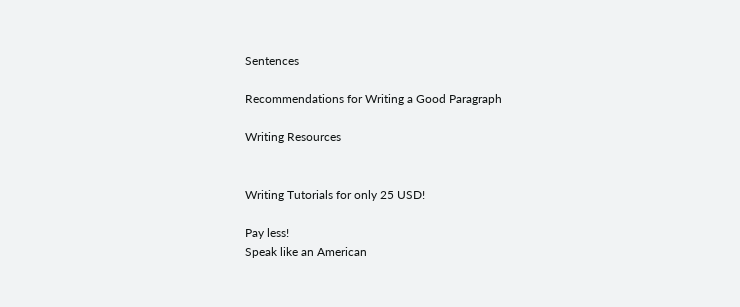Sentences

Recommendations for Writing a Good Paragraph

Writing Resources


Writing Tutorials for only 25 USD!

Pay less!
Speak like an American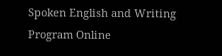Spoken English and Writing Program Online